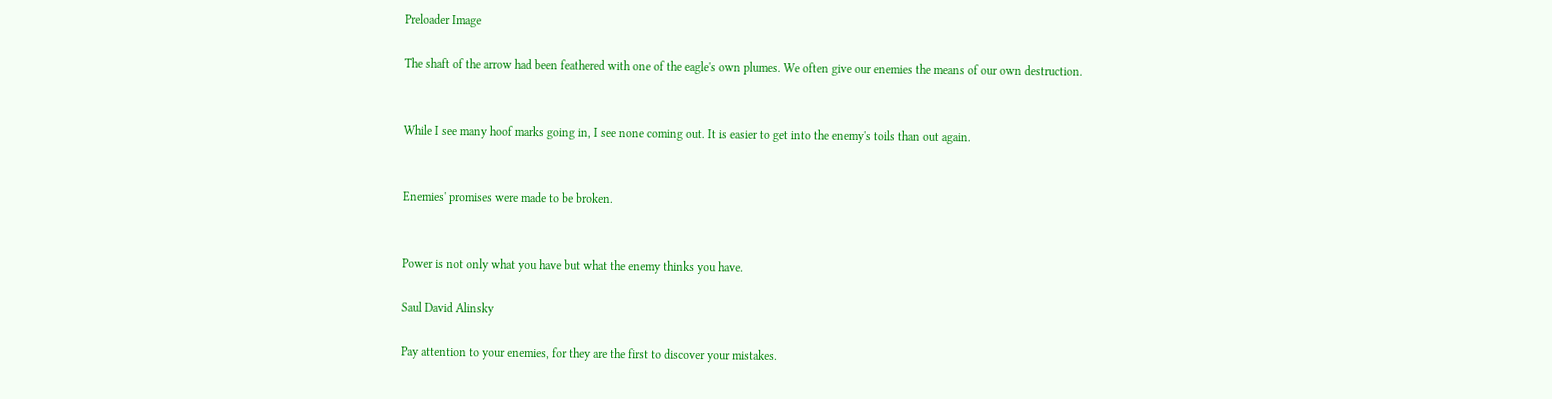Preloader Image

The shaft of the arrow had been feathered with one of the eagle's own plumes. We often give our enemies the means of our own destruction.


While I see many hoof marks going in, I see none coming out. It is easier to get into the enemy's toils than out again.


Enemies' promises were made to be broken.


Power is not only what you have but what the enemy thinks you have.

Saul David Alinsky

Pay attention to your enemies, for they are the first to discover your mistakes.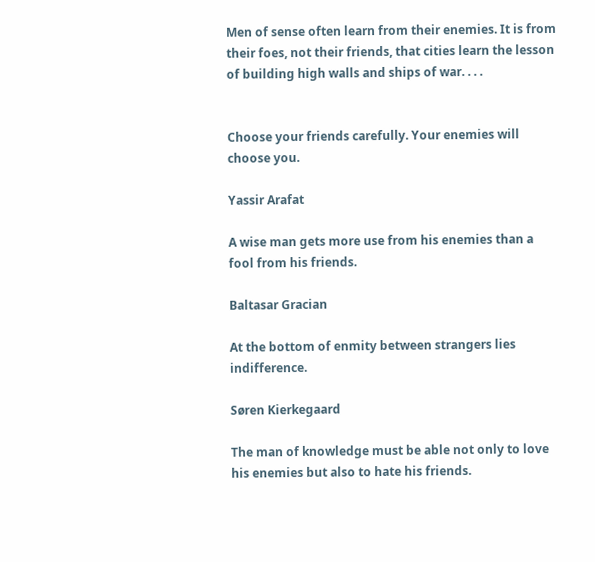Men of sense often learn from their enemies. It is from their foes, not their friends, that cities learn the lesson of building high walls and ships of war. . . .


Choose your friends carefully. Your enemies will choose you.

Yassir Arafat

A wise man gets more use from his enemies than a fool from his friends.

Baltasar Gracian

At the bottom of enmity between strangers lies indifference.

Søren Kierkegaard

The man of knowledge must be able not only to love his enemies but also to hate his friends.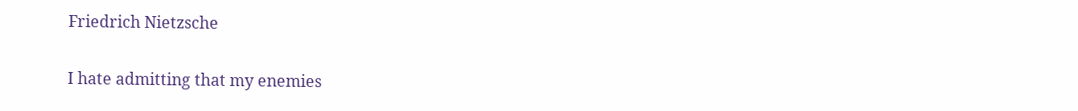Friedrich Nietzsche

I hate admitting that my enemies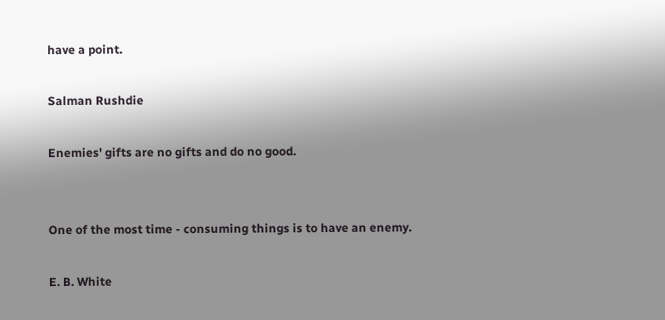have a point.

Salman Rushdie

Enemies' gifts are no gifts and do no good.


One of the most time - consuming things is to have an enemy.

E. B. White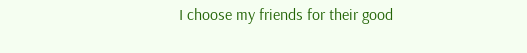I choose my friends for their good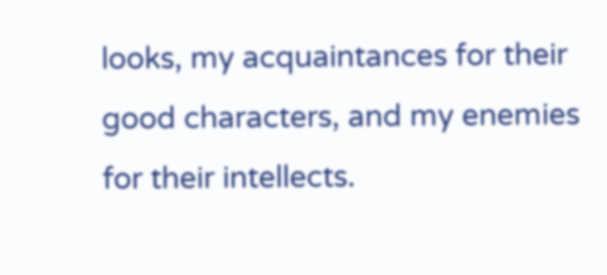looks, my acquaintances for their good characters, and my enemies for their intellects.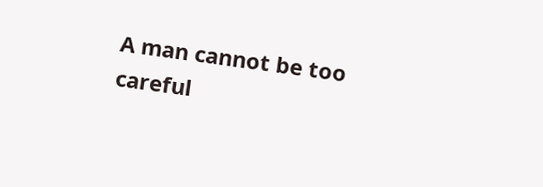A man cannot be too careful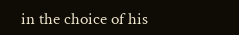in the choice of his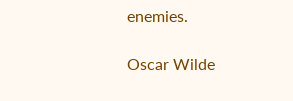enemies.

Oscar Wilde